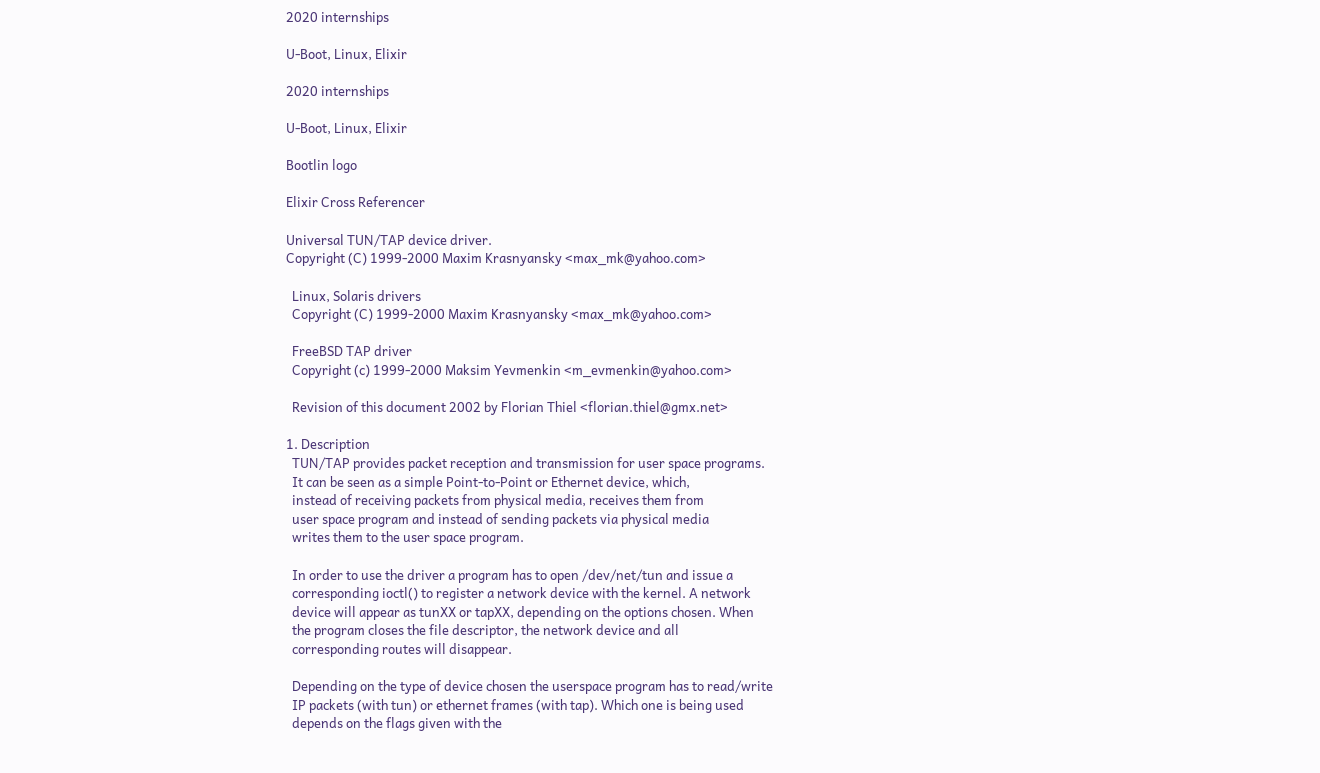2020 internships

U-Boot, Linux, Elixir

2020 internships

U-Boot, Linux, Elixir

Bootlin logo

Elixir Cross Referencer

Universal TUN/TAP device driver.
Copyright (C) 1999-2000 Maxim Krasnyansky <max_mk@yahoo.com>

  Linux, Solaris drivers
  Copyright (C) 1999-2000 Maxim Krasnyansky <max_mk@yahoo.com>

  FreeBSD TAP driver
  Copyright (c) 1999-2000 Maksim Yevmenkin <m_evmenkin@yahoo.com>

  Revision of this document 2002 by Florian Thiel <florian.thiel@gmx.net>

1. Description
  TUN/TAP provides packet reception and transmission for user space programs.
  It can be seen as a simple Point-to-Point or Ethernet device, which,
  instead of receiving packets from physical media, receives them from
  user space program and instead of sending packets via physical media
  writes them to the user space program.

  In order to use the driver a program has to open /dev/net/tun and issue a
  corresponding ioctl() to register a network device with the kernel. A network
  device will appear as tunXX or tapXX, depending on the options chosen. When
  the program closes the file descriptor, the network device and all
  corresponding routes will disappear.

  Depending on the type of device chosen the userspace program has to read/write
  IP packets (with tun) or ethernet frames (with tap). Which one is being used
  depends on the flags given with the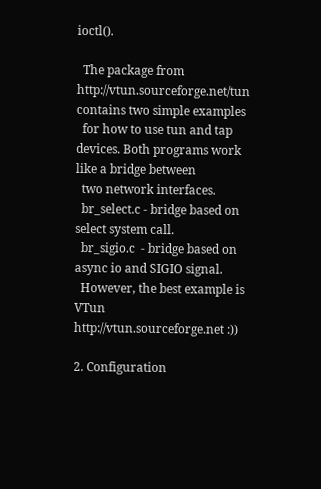ioctl().

  The package from http://vtun.sourceforge.net/tun contains two simple examples
  for how to use tun and tap devices. Both programs work like a bridge between
  two network interfaces.
  br_select.c - bridge based on select system call.
  br_sigio.c  - bridge based on async io and SIGIO signal.
  However, the best example is VTun http://vtun.sourceforge.net :))

2. Configuration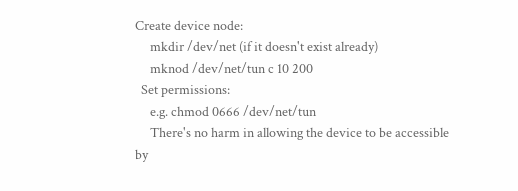Create device node:
     mkdir /dev/net (if it doesn't exist already)
     mknod /dev/net/tun c 10 200
  Set permissions:
     e.g. chmod 0666 /dev/net/tun
     There's no harm in allowing the device to be accessible by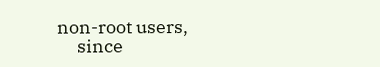non-root users,
     since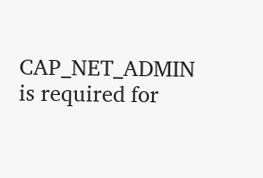CAP_NET_ADMIN is required for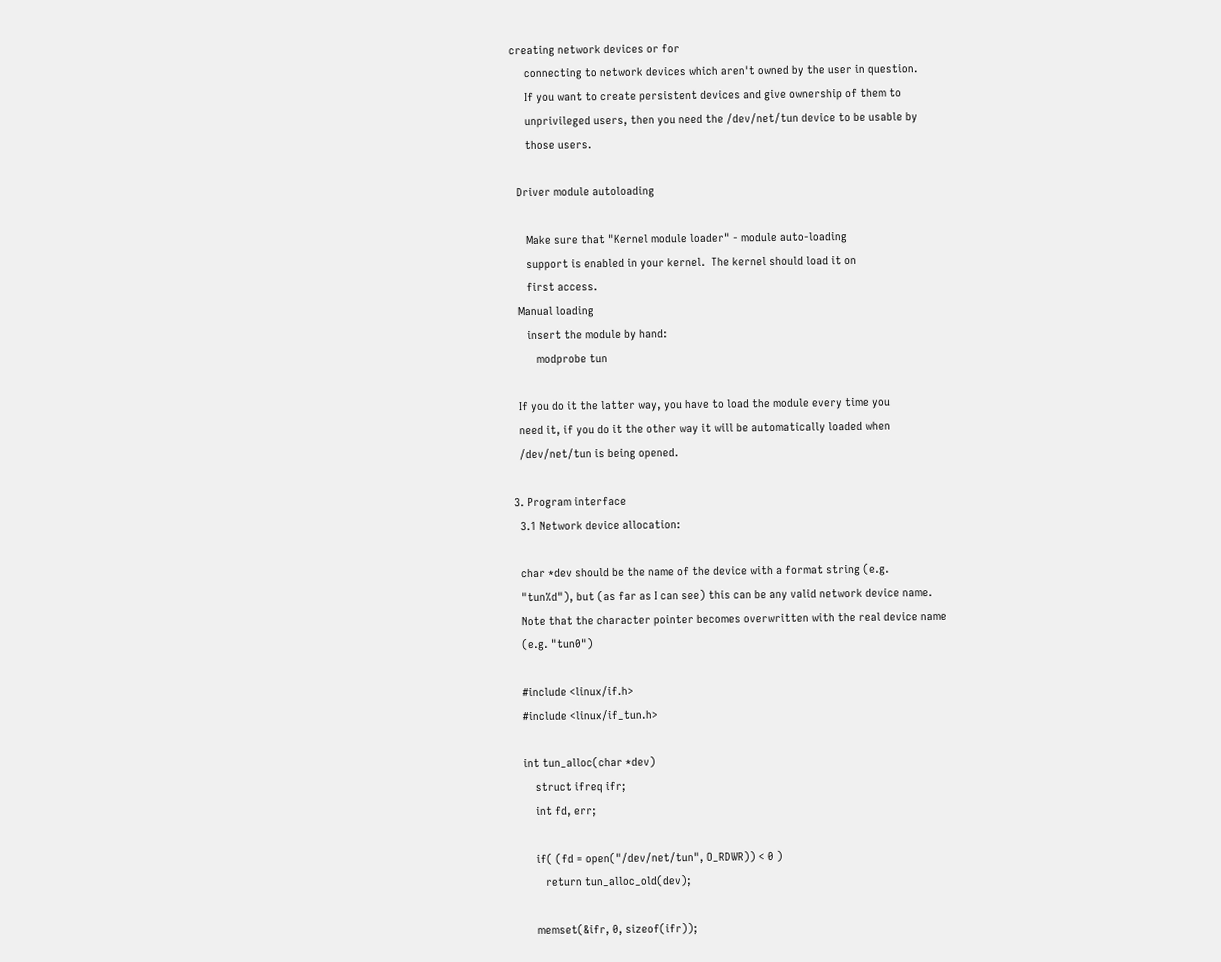creating network devices or for
     connecting to network devices which aren't owned by the user in question.
     If you want to create persistent devices and give ownership of them to
     unprivileged users, then you need the /dev/net/tun device to be usable by
     those users.

  Driver module autoloading

     Make sure that "Kernel module loader" - module auto-loading
     support is enabled in your kernel.  The kernel should load it on
     first access.
  Manual loading
     insert the module by hand:
        modprobe tun

  If you do it the latter way, you have to load the module every time you
  need it, if you do it the other way it will be automatically loaded when
  /dev/net/tun is being opened.

3. Program interface
  3.1 Network device allocation:

  char *dev should be the name of the device with a format string (e.g.
  "tun%d"), but (as far as I can see) this can be any valid network device name.
  Note that the character pointer becomes overwritten with the real device name
  (e.g. "tun0")

  #include <linux/if.h>
  #include <linux/if_tun.h>

  int tun_alloc(char *dev)
      struct ifreq ifr;
      int fd, err;

      if( (fd = open("/dev/net/tun", O_RDWR)) < 0 )
         return tun_alloc_old(dev);

      memset(&ifr, 0, sizeof(ifr));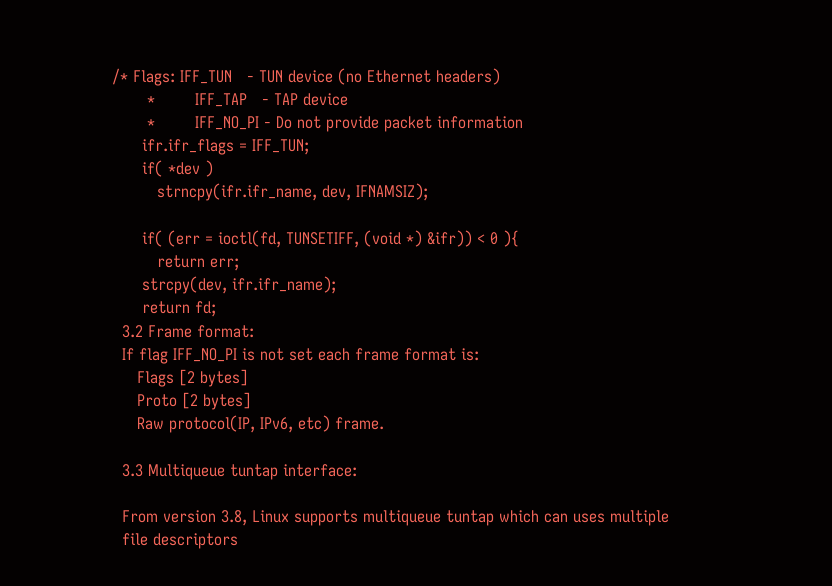/* Flags: IFF_TUN   - TUN device (no Ethernet headers)
       *        IFF_TAP   - TAP device
       *        IFF_NO_PI - Do not provide packet information
      ifr.ifr_flags = IFF_TUN;
      if( *dev )
         strncpy(ifr.ifr_name, dev, IFNAMSIZ);

      if( (err = ioctl(fd, TUNSETIFF, (void *) &ifr)) < 0 ){
         return err;
      strcpy(dev, ifr.ifr_name);
      return fd;
  3.2 Frame format:
  If flag IFF_NO_PI is not set each frame format is:
     Flags [2 bytes]
     Proto [2 bytes]
     Raw protocol(IP, IPv6, etc) frame.

  3.3 Multiqueue tuntap interface:

  From version 3.8, Linux supports multiqueue tuntap which can uses multiple
  file descriptors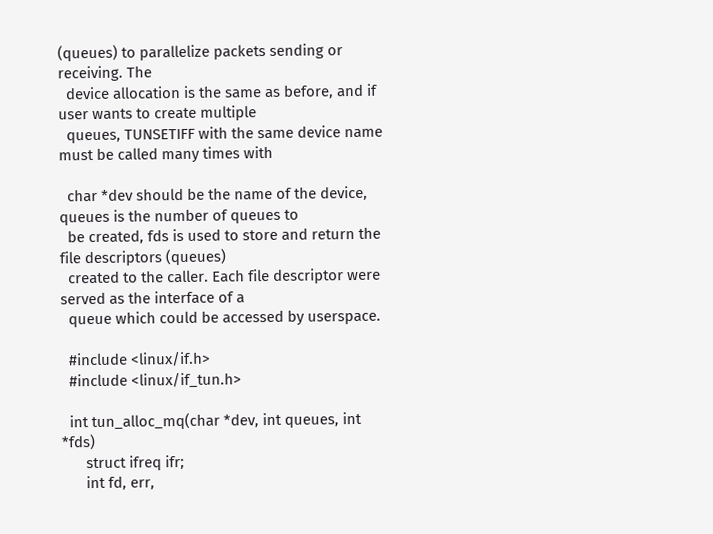(queues) to parallelize packets sending or receiving. The
  device allocation is the same as before, and if user wants to create multiple
  queues, TUNSETIFF with the same device name must be called many times with

  char *dev should be the name of the device, queues is the number of queues to
  be created, fds is used to store and return the file descriptors (queues)
  created to the caller. Each file descriptor were served as the interface of a
  queue which could be accessed by userspace.

  #include <linux/if.h>
  #include <linux/if_tun.h>

  int tun_alloc_mq(char *dev, int queues, int *fds)
      struct ifreq ifr;
      int fd, err,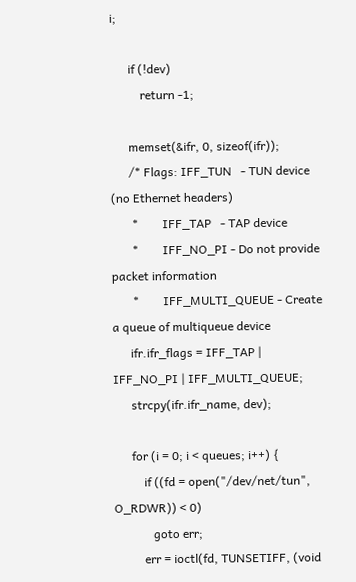i;

      if (!dev)
          return -1;

      memset(&ifr, 0, sizeof(ifr));
      /* Flags: IFF_TUN   - TUN device (no Ethernet headers)
       *        IFF_TAP   - TAP device
       *        IFF_NO_PI - Do not provide packet information
       *        IFF_MULTI_QUEUE - Create a queue of multiqueue device
      ifr.ifr_flags = IFF_TAP | IFF_NO_PI | IFF_MULTI_QUEUE;
      strcpy(ifr.ifr_name, dev);

      for (i = 0; i < queues; i++) {
          if ((fd = open("/dev/net/tun", O_RDWR)) < 0)
             goto err;
          err = ioctl(fd, TUNSETIFF, (void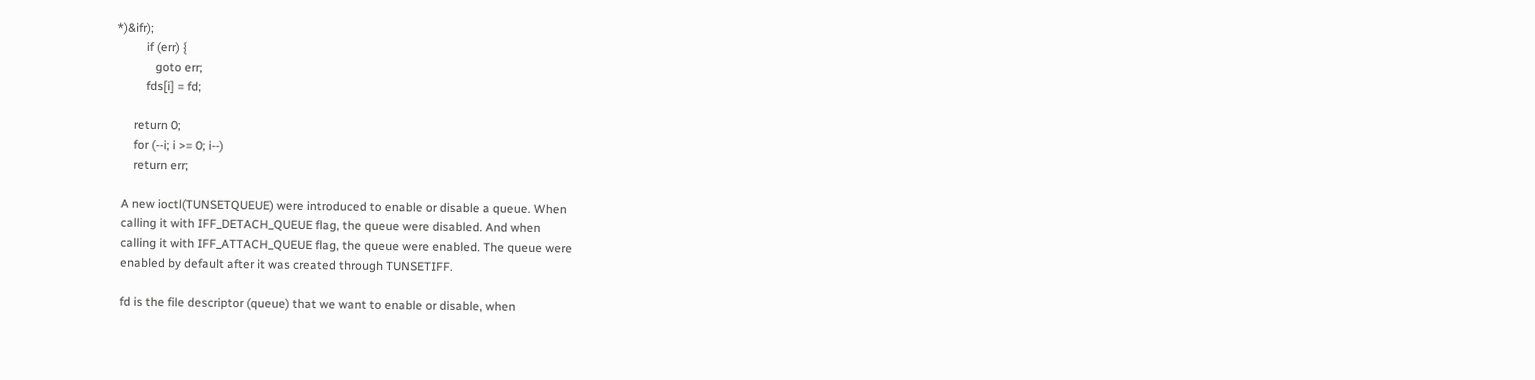*)&ifr);
          if (err) {
             goto err;
          fds[i] = fd;

      return 0;
      for (--i; i >= 0; i--)
      return err;

  A new ioctl(TUNSETQUEUE) were introduced to enable or disable a queue. When
  calling it with IFF_DETACH_QUEUE flag, the queue were disabled. And when
  calling it with IFF_ATTACH_QUEUE flag, the queue were enabled. The queue were
  enabled by default after it was created through TUNSETIFF.

  fd is the file descriptor (queue) that we want to enable or disable, when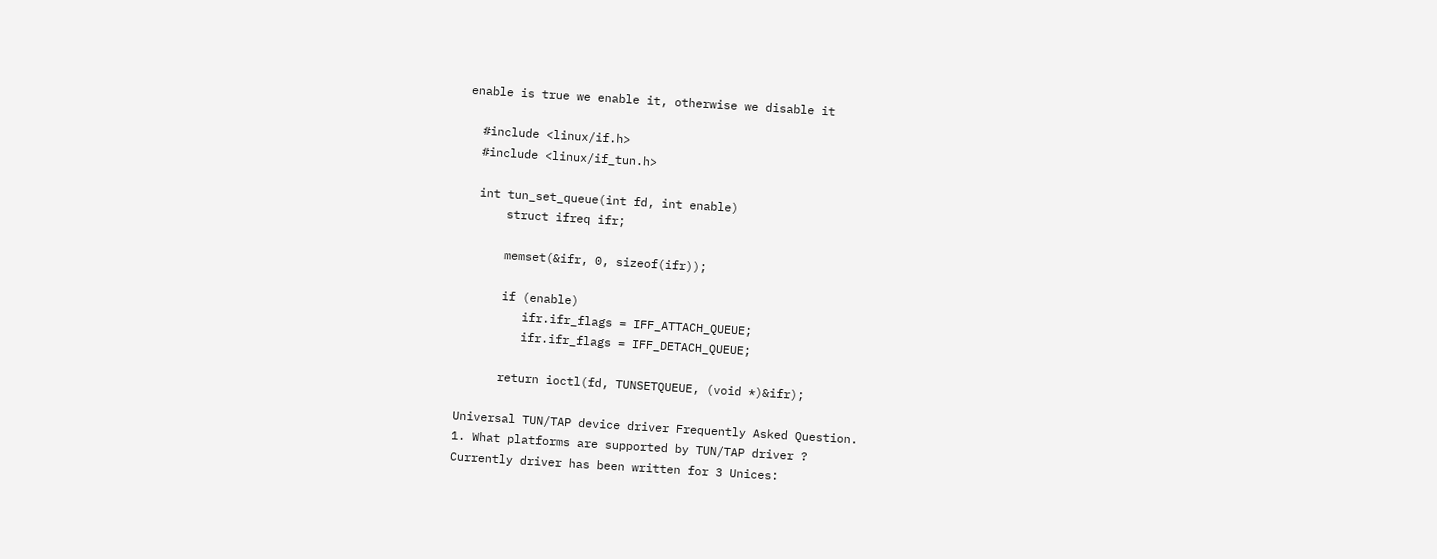enable is true we enable it, otherwise we disable it

  #include <linux/if.h>
  #include <linux/if_tun.h>

  int tun_set_queue(int fd, int enable)
      struct ifreq ifr;

      memset(&ifr, 0, sizeof(ifr));

      if (enable)
         ifr.ifr_flags = IFF_ATTACH_QUEUE;
         ifr.ifr_flags = IFF_DETACH_QUEUE;

      return ioctl(fd, TUNSETQUEUE, (void *)&ifr);

Universal TUN/TAP device driver Frequently Asked Question.
1. What platforms are supported by TUN/TAP driver ?
Currently driver has been written for 3 Unices: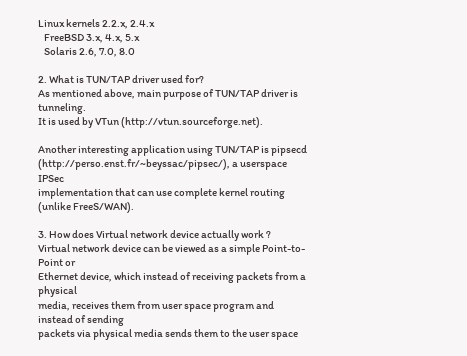Linux kernels 2.2.x, 2.4.x
   FreeBSD 3.x, 4.x, 5.x
   Solaris 2.6, 7.0, 8.0

2. What is TUN/TAP driver used for?
As mentioned above, main purpose of TUN/TAP driver is tunneling.
It is used by VTun (http://vtun.sourceforge.net).

Another interesting application using TUN/TAP is pipsecd
(http://perso.enst.fr/~beyssac/pipsec/), a userspace IPSec
implementation that can use complete kernel routing (unlike FreeS/WAN).

3. How does Virtual network device actually work ?
Virtual network device can be viewed as a simple Point-to-Point or
Ethernet device, which instead of receiving packets from a physical
media, receives them from user space program and instead of sending
packets via physical media sends them to the user space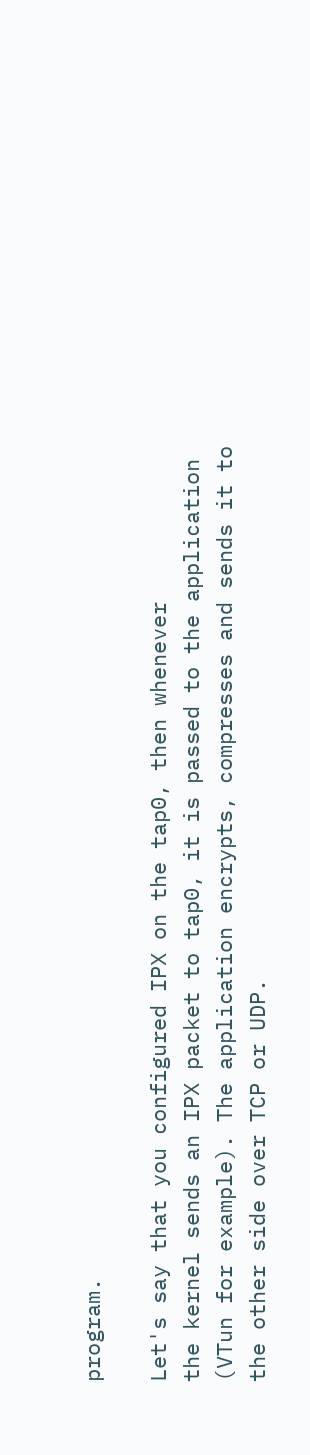program.

Let's say that you configured IPX on the tap0, then whenever
the kernel sends an IPX packet to tap0, it is passed to the application
(VTun for example). The application encrypts, compresses and sends it to
the other side over TCP or UDP.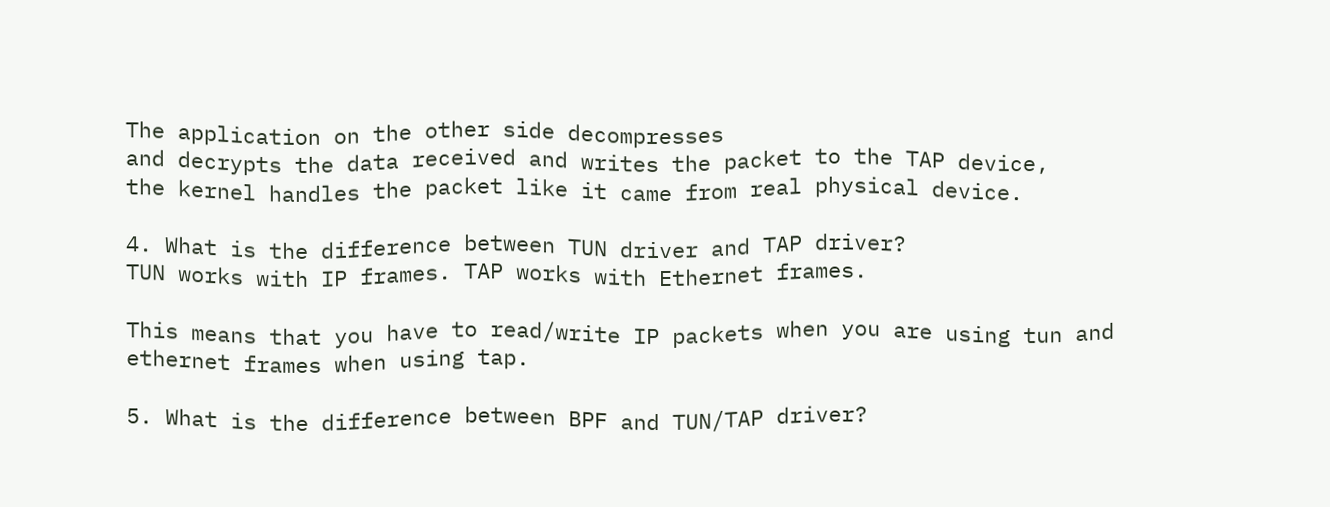The application on the other side decompresses
and decrypts the data received and writes the packet to the TAP device,
the kernel handles the packet like it came from real physical device.

4. What is the difference between TUN driver and TAP driver?
TUN works with IP frames. TAP works with Ethernet frames.

This means that you have to read/write IP packets when you are using tun and
ethernet frames when using tap.

5. What is the difference between BPF and TUN/TAP driver?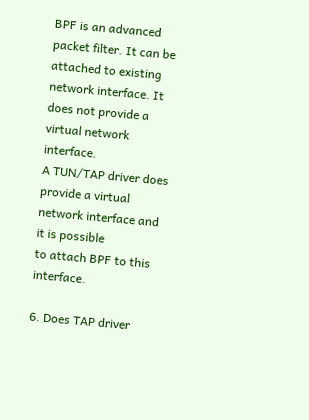BPF is an advanced packet filter. It can be attached to existing
network interface. It does not provide a virtual network interface.
A TUN/TAP driver does provide a virtual network interface and it is possible
to attach BPF to this interface.

6. Does TAP driver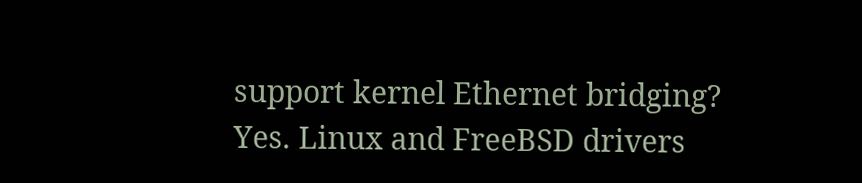support kernel Ethernet bridging?
Yes. Linux and FreeBSD drivers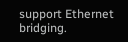support Ethernet bridging.